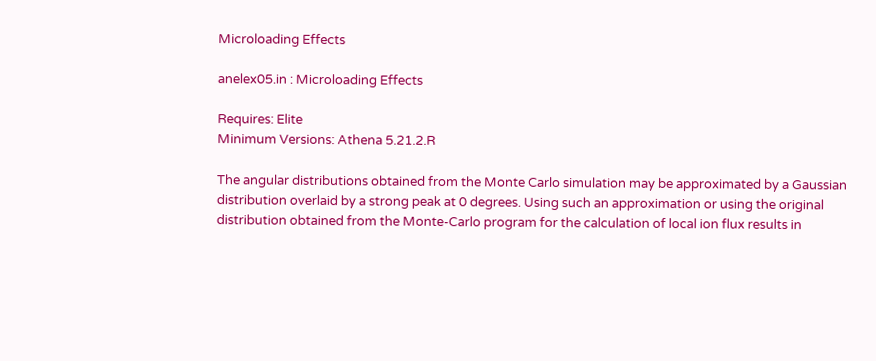Microloading Effects

anelex05.in : Microloading Effects

Requires: Elite
Minimum Versions: Athena 5.21.2.R

The angular distributions obtained from the Monte Carlo simulation may be approximated by a Gaussian distribution overlaid by a strong peak at 0 degrees. Using such an approximation or using the original distribution obtained from the Monte-Carlo program for the calculation of local ion flux results in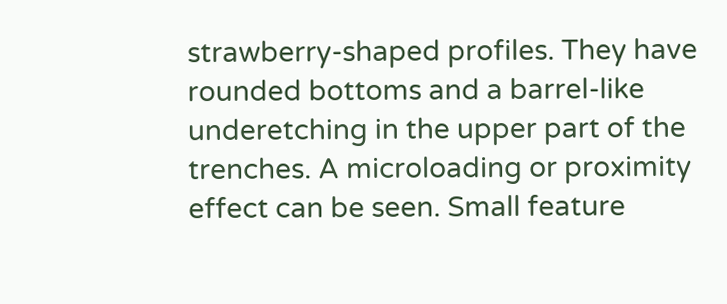strawberry-shaped profiles. They have rounded bottoms and a barrel-like underetching in the upper part of the trenches. A microloading or proximity effect can be seen. Small feature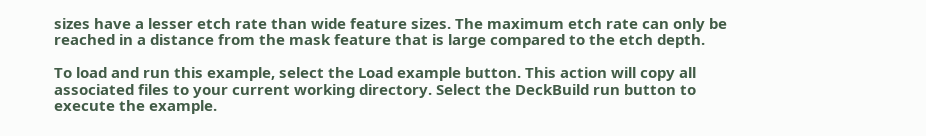sizes have a lesser etch rate than wide feature sizes. The maximum etch rate can only be reached in a distance from the mask feature that is large compared to the etch depth.

To load and run this example, select the Load example button. This action will copy all associated files to your current working directory. Select the DeckBuild run button to execute the example.